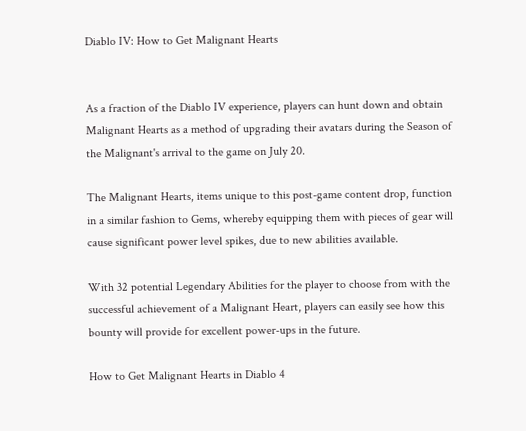Diablo IV: How to Get Malignant Hearts


As a fraction of the Diablo IV experience, players can hunt down and obtain Malignant Hearts as a method of upgrading their avatars during the Season of the Malignant's arrival to the game on July 20.

The Malignant Hearts, items unique to this post-game content drop, function in a similar fashion to Gems, whereby equipping them with pieces of gear will cause significant power level spikes, due to new abilities available.

With 32 potential Legendary Abilities for the player to choose from with the successful achievement of a Malignant Heart, players can easily see how this bounty will provide for excellent power-ups in the future.

How to Get Malignant Hearts in Diablo 4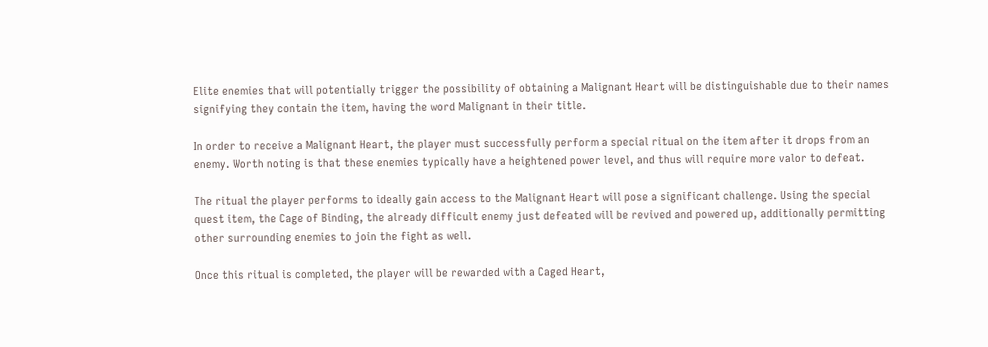Elite enemies that will potentially trigger the possibility of obtaining a Malignant Heart will be distinguishable due to their names signifying they contain the item, having the word Malignant in their title.

In order to receive a Malignant Heart, the player must successfully perform a special ritual on the item after it drops from an enemy. Worth noting is that these enemies typically have a heightened power level, and thus will require more valor to defeat.

The ritual the player performs to ideally gain access to the Malignant Heart will pose a significant challenge. Using the special quest item, the Cage of Binding, the already difficult enemy just defeated will be revived and powered up, additionally permitting other surrounding enemies to join the fight as well.

Once this ritual is completed, the player will be rewarded with a Caged Heart,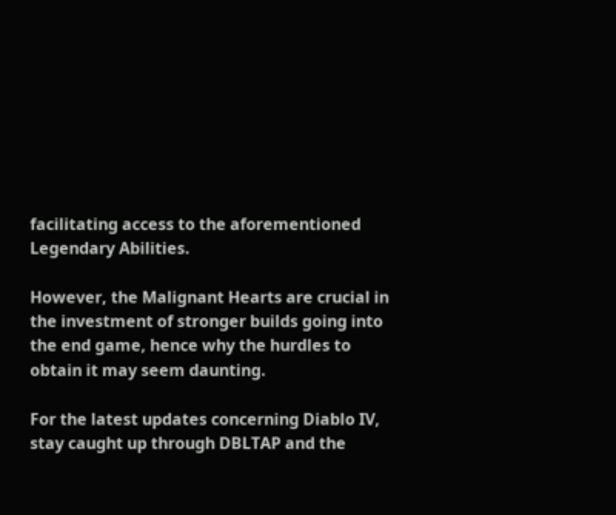facilitating access to the aforementioned Legendary Abilities.

However, the Malignant Hearts are crucial in the investment of stronger builds going into the end game, hence why the hurdles to obtain it may seem daunting.

For the latest updates concerning Diablo IV, stay caught up through DBLTAP and the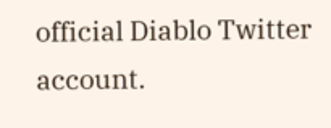official Diablo Twitter account.